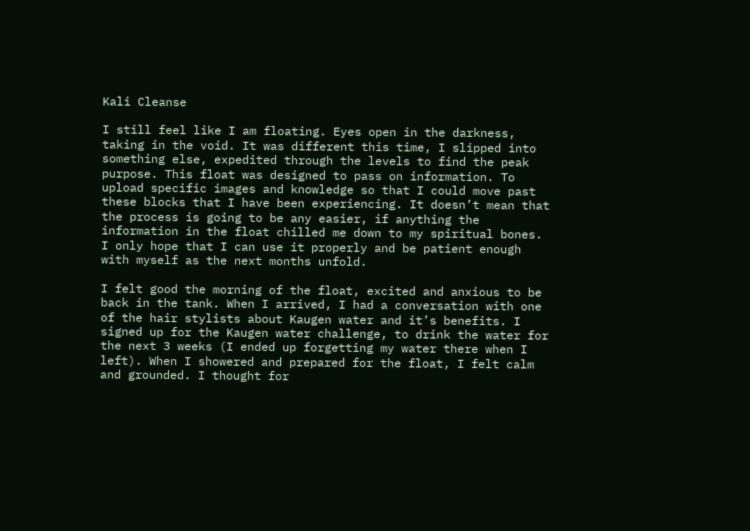Kali Cleanse

I still feel like I am floating. Eyes open in the darkness, taking in the void. It was different this time, I slipped into something else, expedited through the levels to find the peak purpose. This float was designed to pass on information. To upload specific images and knowledge so that I could move past these blocks that I have been experiencing. It doesn’t mean that the process is going to be any easier, if anything the information in the float chilled me down to my spiritual bones. I only hope that I can use it properly and be patient enough with myself as the next months unfold.

I felt good the morning of the float, excited and anxious to be back in the tank. When I arrived, I had a conversation with one of the hair stylists about Kaugen water and it’s benefits. I signed up for the Kaugen water challenge, to drink the water for the next 3 weeks (I ended up forgetting my water there when I left). When I showered and prepared for the float, I felt calm and grounded. I thought for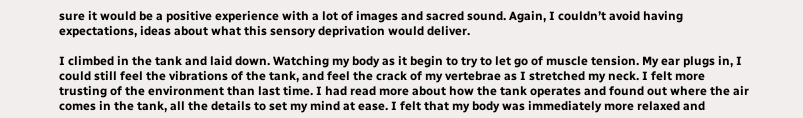sure it would be a positive experience with a lot of images and sacred sound. Again, I couldn’t avoid having expectations, ideas about what this sensory deprivation would deliver.

I climbed in the tank and laid down. Watching my body as it begin to try to let go of muscle tension. My ear plugs in, I could still feel the vibrations of the tank, and feel the crack of my vertebrae as I stretched my neck. I felt more trusting of the environment than last time. I had read more about how the tank operates and found out where the air comes in the tank, all the details to set my mind at ease. I felt that my body was immediately more relaxed and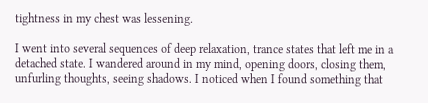tightness in my chest was lessening.

I went into several sequences of deep relaxation, trance states that left me in a detached state. I wandered around in my mind, opening doors, closing them, unfurling thoughts, seeing shadows. I noticed when I found something that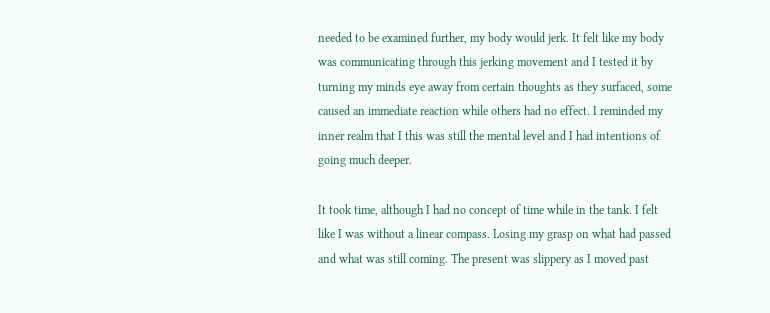needed to be examined further, my body would jerk. It felt like my body was communicating through this jerking movement and I tested it by turning my minds eye away from certain thoughts as they surfaced, some caused an immediate reaction while others had no effect. I reminded my inner realm that I this was still the mental level and I had intentions of going much deeper.

It took time, although I had no concept of time while in the tank. I felt like I was without a linear compass. Losing my grasp on what had passed and what was still coming. The present was slippery as I moved past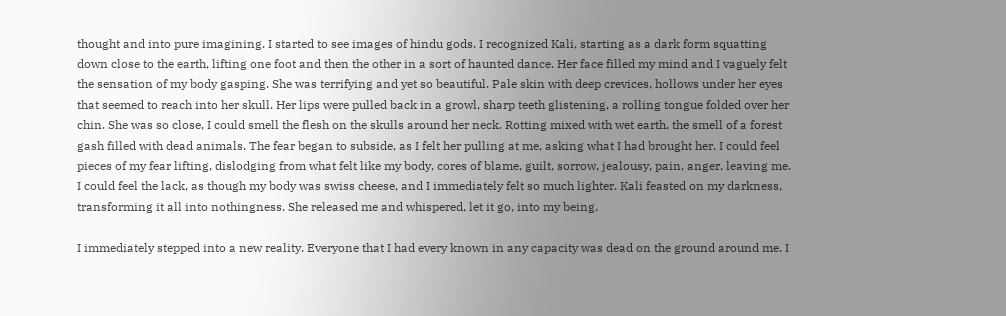thought and into pure imagining. I started to see images of hindu gods. I recognized Kali, starting as a dark form squatting down close to the earth, lifting one foot and then the other in a sort of haunted dance. Her face filled my mind and I vaguely felt the sensation of my body gasping. She was terrifying and yet so beautiful. Pale skin with deep crevices, hollows under her eyes that seemed to reach into her skull. Her lips were pulled back in a growl, sharp teeth glistening, a rolling tongue folded over her chin. She was so close, I could smell the flesh on the skulls around her neck. Rotting mixed with wet earth, the smell of a forest gash filled with dead animals. The fear began to subside, as I felt her pulling at me, asking what I had brought her. I could feel pieces of my fear lifting, dislodging from what felt like my body, cores of blame, guilt, sorrow, jealousy, pain, anger, leaving me. I could feel the lack, as though my body was swiss cheese, and I immediately felt so much lighter. Kali feasted on my darkness, transforming it all into nothingness. She released me and whispered, let it go, into my being.

I immediately stepped into a new reality. Everyone that I had every known in any capacity was dead on the ground around me. I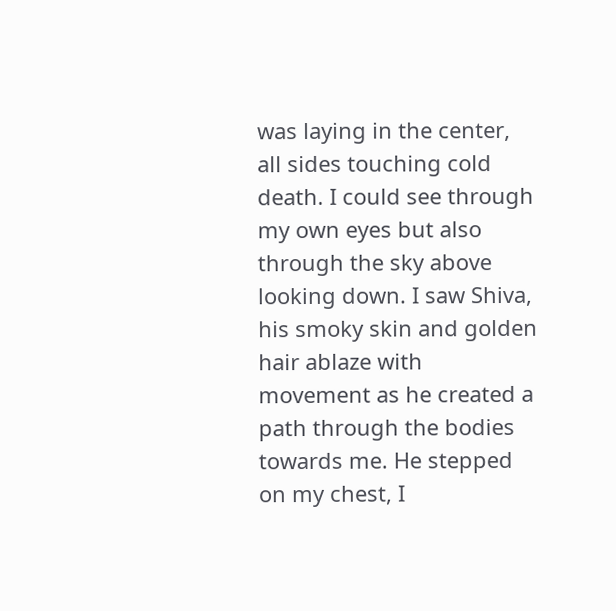was laying in the center, all sides touching cold death. I could see through my own eyes but also through the sky above looking down. I saw Shiva, his smoky skin and golden hair ablaze with movement as he created a path through the bodies towards me. He stepped on my chest, I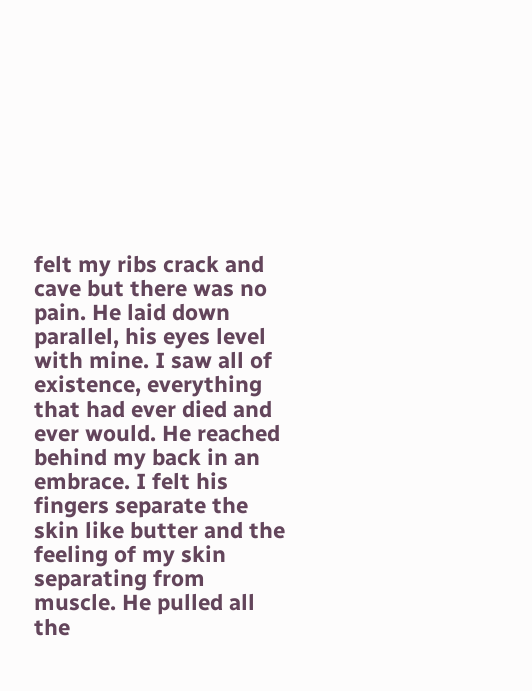felt my ribs crack and cave but there was no pain. He laid down parallel, his eyes level with mine. I saw all of existence, everything that had ever died and ever would. He reached behind my back in an embrace. I felt his fingers separate the skin like butter and the feeling of my skin separating from muscle. He pulled all the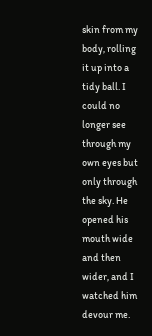skin from my body, rolling it up into a tidy ball. I could no longer see through my own eyes but only through the sky. He opened his mouth wide and then wider, and I watched him devour me.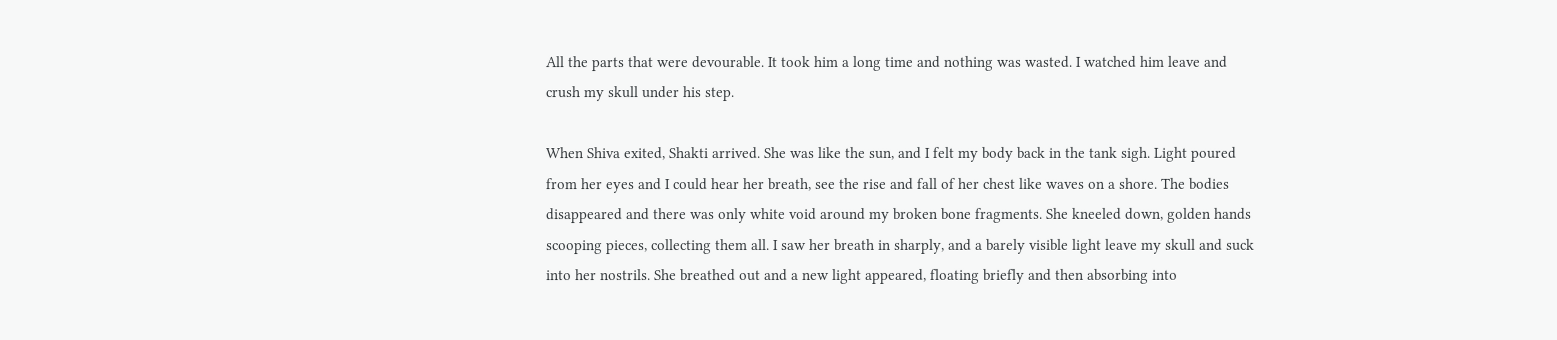All the parts that were devourable. It took him a long time and nothing was wasted. I watched him leave and crush my skull under his step.

When Shiva exited, Shakti arrived. She was like the sun, and I felt my body back in the tank sigh. Light poured from her eyes and I could hear her breath, see the rise and fall of her chest like waves on a shore. The bodies disappeared and there was only white void around my broken bone fragments. She kneeled down, golden hands scooping pieces, collecting them all. I saw her breath in sharply, and a barely visible light leave my skull and suck into her nostrils. She breathed out and a new light appeared, floating briefly and then absorbing into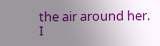the air around her. I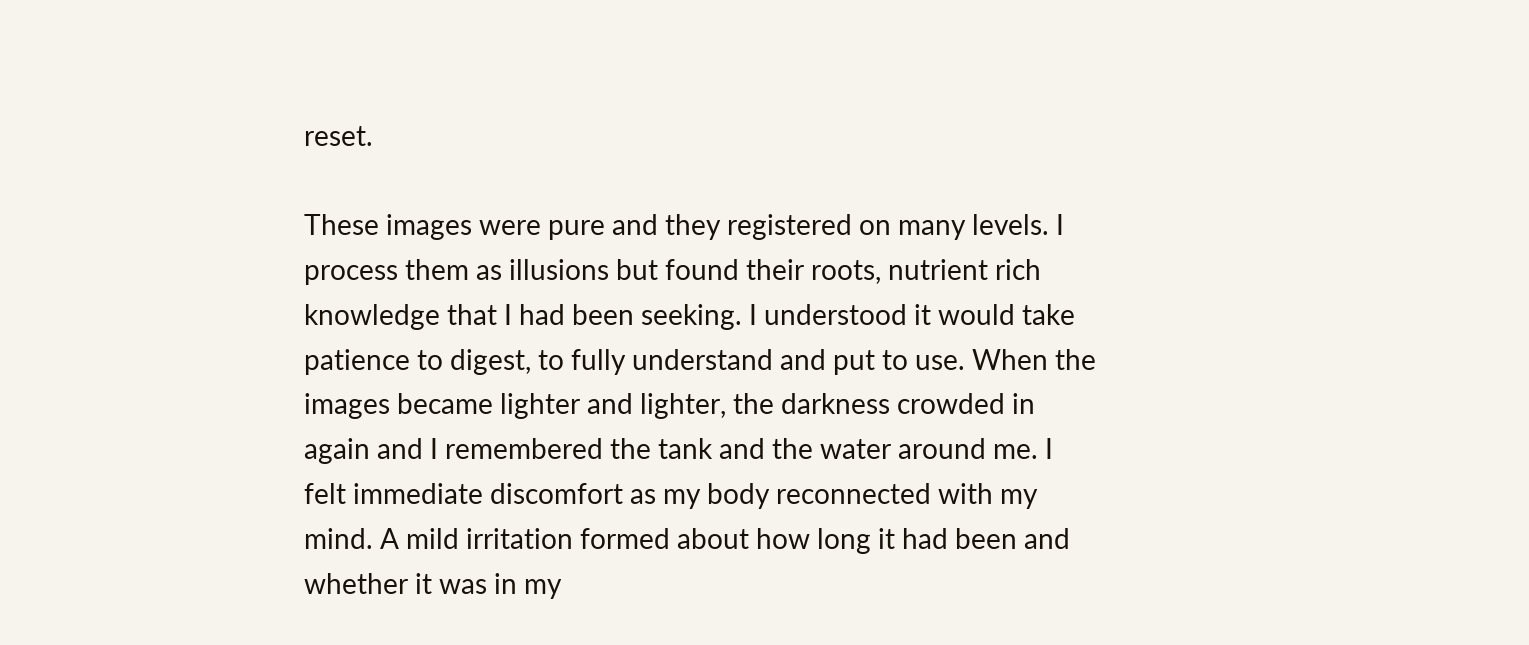reset.

These images were pure and they registered on many levels. I process them as illusions but found their roots, nutrient rich knowledge that I had been seeking. I understood it would take patience to digest, to fully understand and put to use. When the images became lighter and lighter, the darkness crowded in again and I remembered the tank and the water around me. I felt immediate discomfort as my body reconnected with my mind. A mild irritation formed about how long it had been and whether it was in my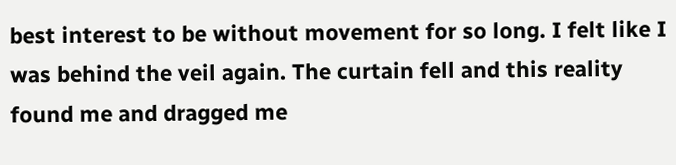best interest to be without movement for so long. I felt like I was behind the veil again. The curtain fell and this reality found me and dragged me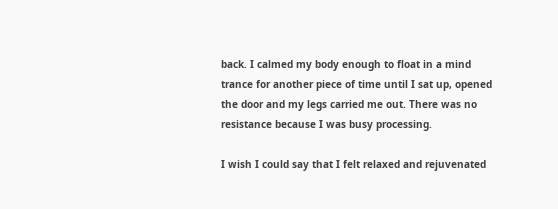back. I calmed my body enough to float in a mind trance for another piece of time until I sat up, opened the door and my legs carried me out. There was no resistance because I was busy processing.

I wish I could say that I felt relaxed and rejuvenated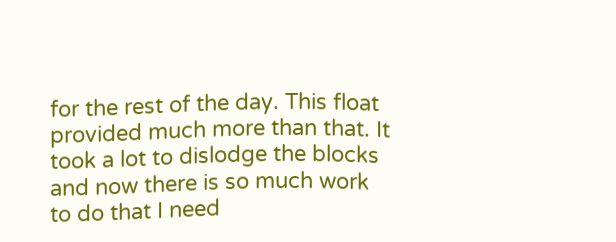for the rest of the day. This float provided much more than that. It took a lot to dislodge the blocks and now there is so much work to do that I need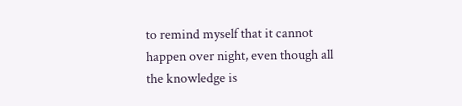to remind myself that it cannot happen over night, even though all the knowledge is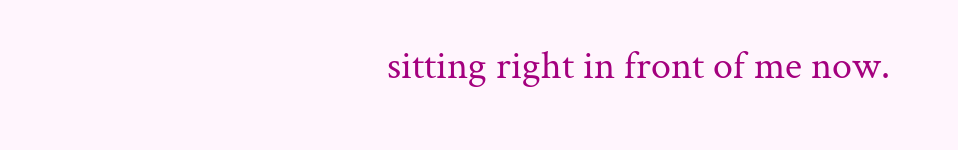sitting right in front of me now.